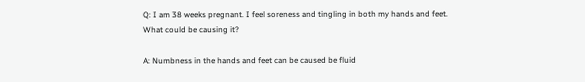Q: I am 38 weeks pregnant. I feel soreness and tingling in both my hands and feet. What could be causing it?

A: Numbness in the hands and feet can be caused be fluid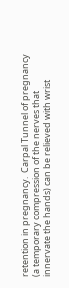retention in pregnancy.  Carpal Tunnel of pregnancy (a temporary compression of the nerves that innervate the hands) can be relieved with wrist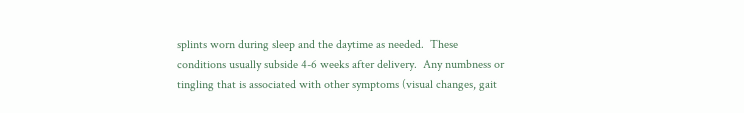splints worn during sleep and the daytime as needed.  These conditions usually subside 4-6 weeks after delivery.  Any numbness or tingling that is associated with other symptoms (visual changes, gait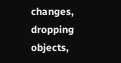changes, dropping objects,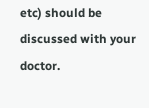etc) should be discussed with your doctor.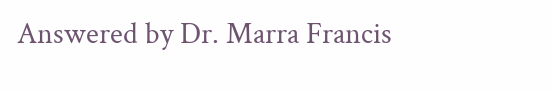Answered by Dr. Marra Francis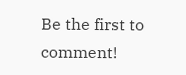Be the first to comment!